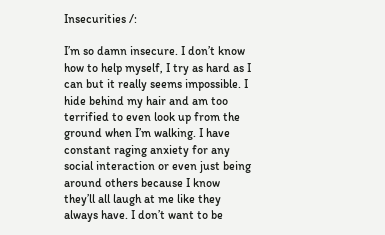Insecurities /:

I’m so damn insecure. I don’t know how to help myself, I try as hard as I can but it really seems impossible. I hide behind my hair and am too terrified to even look up from the ground when I’m walking. I have constant raging anxiety for any social interaction or even just being around others because I know they’ll all laugh at me like they always have. I don’t want to be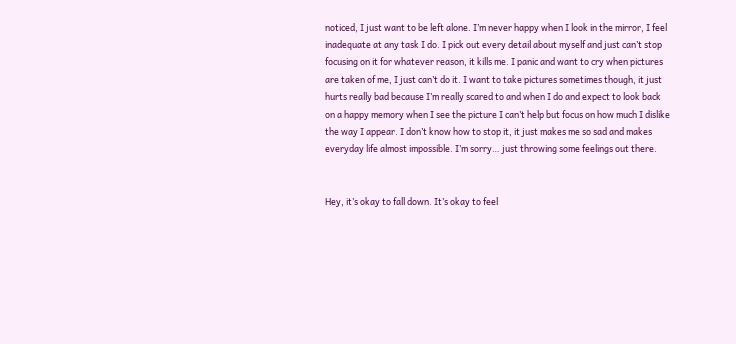noticed, I just want to be left alone. I’m never happy when I look in the mirror, I feel inadequate at any task I do. I pick out every detail about myself and just can’t stop focusing on it for whatever reason, it kills me. I panic and want to cry when pictures are taken of me, I just can’t do it. I want to take pictures sometimes though, it just hurts really bad because I’m really scared to and when I do and expect to look back on a happy memory when I see the picture I can’t help but focus on how much I dislike the way I appear. I don’t know how to stop it, it just makes me so sad and makes everyday life almost impossible. I’m sorry… just throwing some feelings out there.


Hey, it’s okay to fall down. It’s okay to feel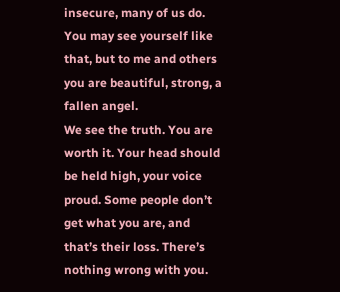insecure, many of us do. You may see yourself like that, but to me and others you are beautiful, strong, a fallen angel.
We see the truth. You are worth it. Your head should be held high, your voice proud. Some people don’t get what you are, and that’s their loss. There’s nothing wrong with you.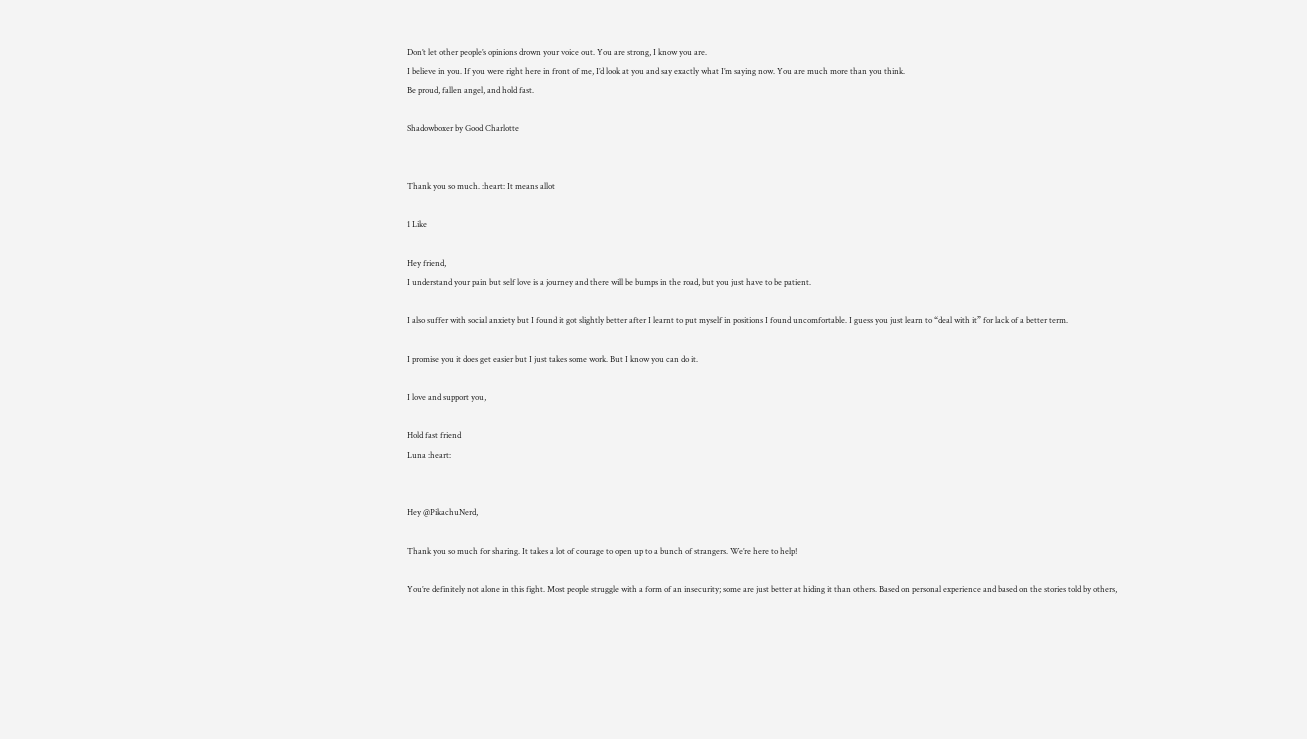Don’t let other people’s opinions drown your voice out. You are strong, I know you are.
I believe in you. If you were right here in front of me, I’d look at you and say exactly what I’m saying now. You are much more than you think.
Be proud, fallen angel, and hold fast.

Shadowboxer by Good Charlotte


Thank you so much. :heart: It means allot

1 Like

Hey friend,
I understand your pain but self love is a journey and there will be bumps in the road, but you just have to be patient.

I also suffer with social anxiety but I found it got slightly better after I learnt to put myself in positions I found uncomfortable. I guess you just learn to “deal with it” for lack of a better term.

I promise you it does get easier but I just takes some work. But I know you can do it.

I love and support you,

Hold fast friend
Luna :heart:


Hey @PikachuNerd,

Thank you so much for sharing. It takes a lot of courage to open up to a bunch of strangers. We’re here to help!

You’re definitely not alone in this fight. Most people struggle with a form of an insecurity; some are just better at hiding it than others. Based on personal experience and based on the stories told by others,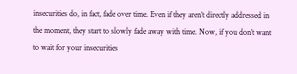insecurities do, in fact, fade over time. Even if they aren’t directly addressed in the moment, they start to slowly fade away with time. Now, if you don’t want to wait for your insecurities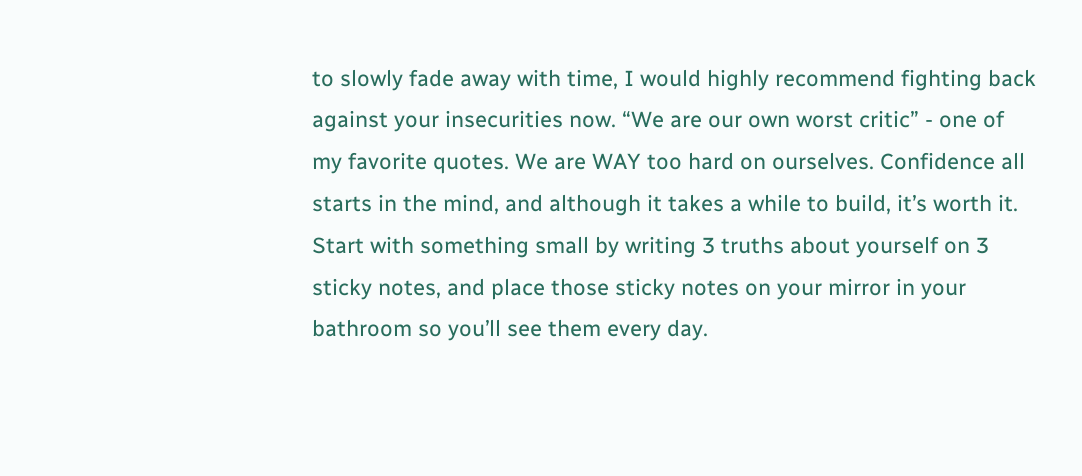to slowly fade away with time, I would highly recommend fighting back against your insecurities now. “We are our own worst critic” - one of my favorite quotes. We are WAY too hard on ourselves. Confidence all starts in the mind, and although it takes a while to build, it’s worth it. Start with something small by writing 3 truths about yourself on 3 sticky notes, and place those sticky notes on your mirror in your bathroom so you’ll see them every day.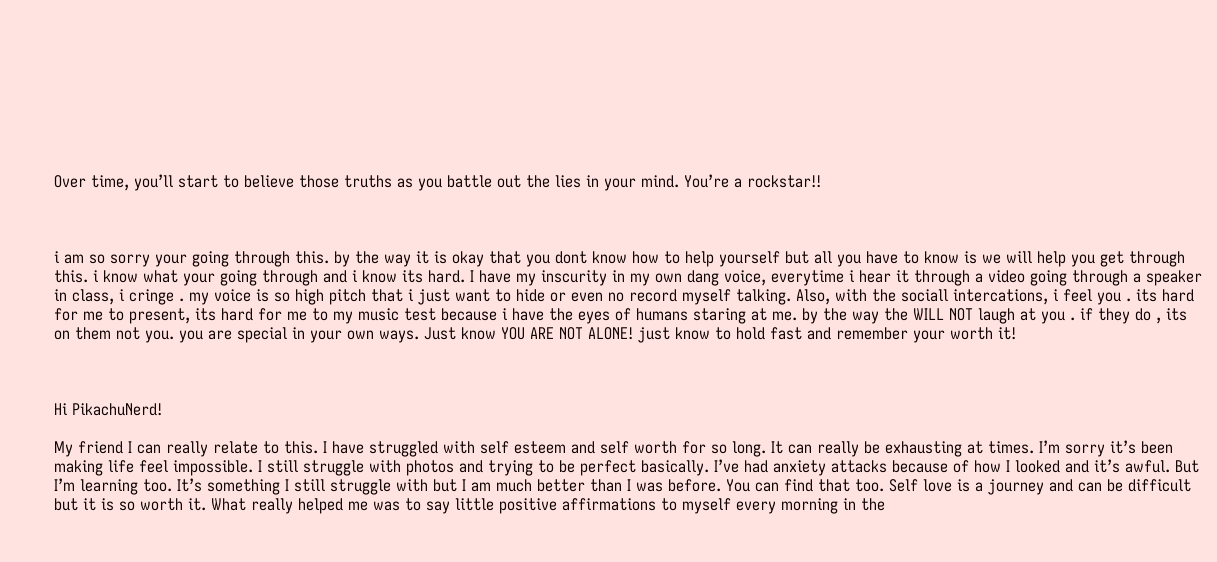Over time, you’ll start to believe those truths as you battle out the lies in your mind. You’re a rockstar!!



i am so sorry your going through this. by the way it is okay that you dont know how to help yourself but all you have to know is we will help you get through this. i know what your going through and i know its hard. I have my inscurity in my own dang voice, everytime i hear it through a video going through a speaker in class, i cringe . my voice is so high pitch that i just want to hide or even no record myself talking. Also, with the sociall intercations, i feel you . its hard for me to present, its hard for me to my music test because i have the eyes of humans staring at me. by the way the WILL NOT laugh at you . if they do , its on them not you. you are special in your own ways. Just know YOU ARE NOT ALONE! just know to hold fast and remember your worth it!



Hi PikachuNerd!

My friend I can really relate to this. I have struggled with self esteem and self worth for so long. It can really be exhausting at times. I’m sorry it’s been making life feel impossible. I still struggle with photos and trying to be perfect basically. I’ve had anxiety attacks because of how I looked and it’s awful. But I’m learning too. It’s something I still struggle with but I am much better than I was before. You can find that too. Self love is a journey and can be difficult but it is so worth it. What really helped me was to say little positive affirmations to myself every morning in the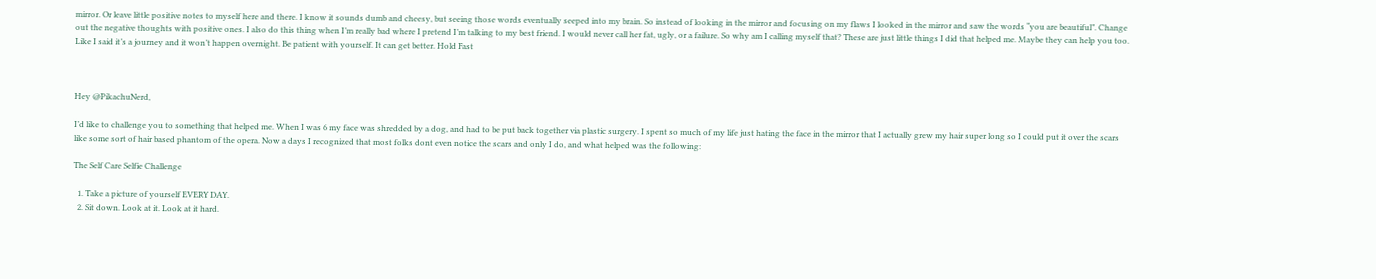mirror. Or leave little positive notes to myself here and there. I know it sounds dumb and cheesy, but seeing those words eventually seeped into my brain. So instead of looking in the mirror and focusing on my flaws I looked in the mirror and saw the words “you are beautiful”. Change out the negative thoughts with positive ones. I also do this thing when I’m really bad where I pretend I’m talking to my best friend. I would never call her fat, ugly, or a failure. So why am I calling myself that? These are just little things I did that helped me. Maybe they can help you too. Like I said it’s a journey and it won’t happen overnight. Be patient with yourself. It can get better. Hold Fast



Hey @PikachuNerd,

I’d like to challenge you to something that helped me. When I was 6 my face was shredded by a dog, and had to be put back together via plastic surgery. I spent so much of my life just hating the face in the mirror that I actually grew my hair super long so I could put it over the scars like some sort of hair based phantom of the opera. Now a days I recognized that most folks dont even notice the scars and only I do, and what helped was the following:

The Self Care Selfie Challenge

  1. Take a picture of yourself EVERY DAY.
  2. Sit down. Look at it. Look at it hard.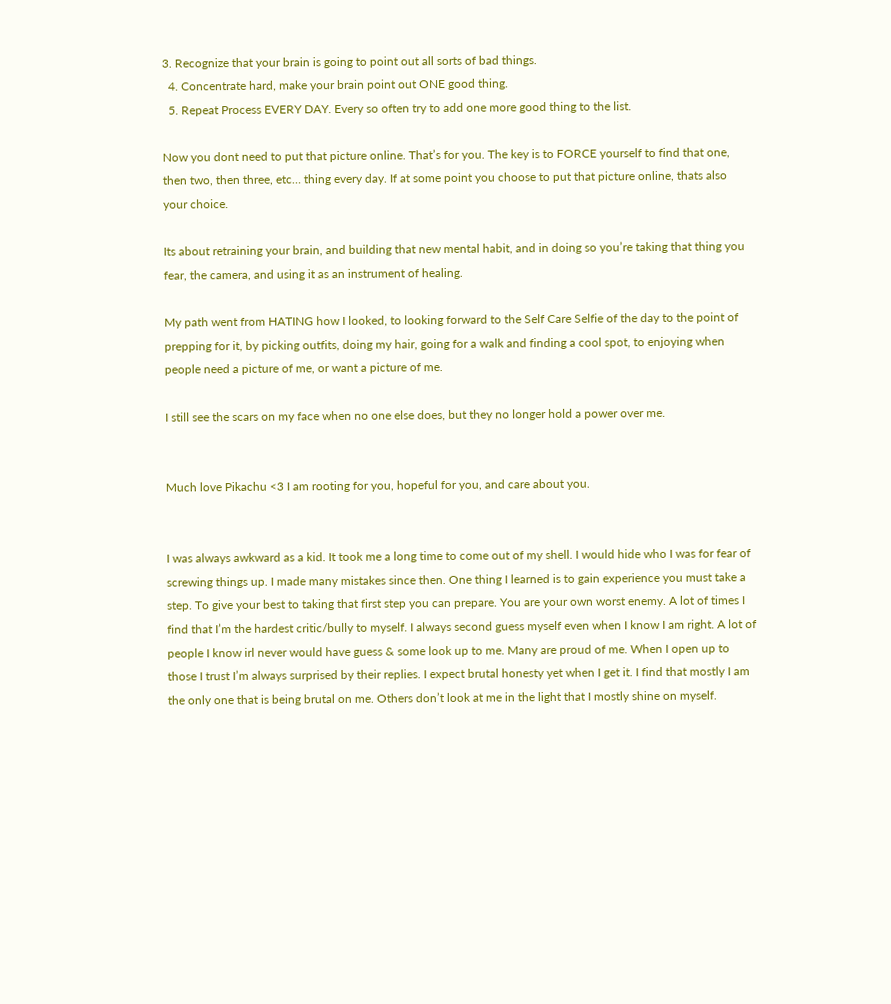3. Recognize that your brain is going to point out all sorts of bad things.
  4. Concentrate hard, make your brain point out ONE good thing.
  5. Repeat Process EVERY DAY. Every so often try to add one more good thing to the list.

Now you dont need to put that picture online. That’s for you. The key is to FORCE yourself to find that one, then two, then three, etc… thing every day. If at some point you choose to put that picture online, thats also your choice.

Its about retraining your brain, and building that new mental habit, and in doing so you’re taking that thing you fear, the camera, and using it as an instrument of healing.

My path went from HATING how I looked, to looking forward to the Self Care Selfie of the day to the point of prepping for it, by picking outfits, doing my hair, going for a walk and finding a cool spot, to enjoying when people need a picture of me, or want a picture of me.

I still see the scars on my face when no one else does, but they no longer hold a power over me.


Much love Pikachu <3 I am rooting for you, hopeful for you, and care about you.


I was always awkward as a kid. It took me a long time to come out of my shell. I would hide who I was for fear of screwing things up. I made many mistakes since then. One thing I learned is to gain experience you must take a step. To give your best to taking that first step you can prepare. You are your own worst enemy. A lot of times I find that I’m the hardest critic/bully to myself. I always second guess myself even when I know I am right. A lot of people I know irl never would have guess & some look up to me. Many are proud of me. When I open up to those I trust I’m always surprised by their replies. I expect brutal honesty yet when I get it. I find that mostly I am the only one that is being brutal on me. Others don’t look at me in the light that I mostly shine on myself.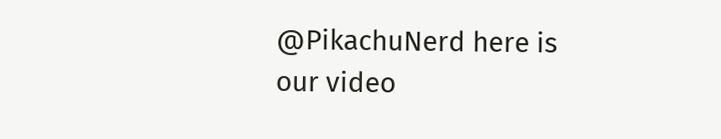@PikachuNerd here is our video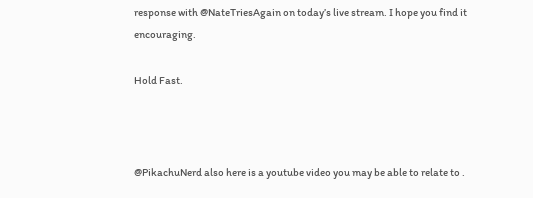response with @NateTriesAgain on today’s live stream. I hope you find it encouraging.

Hold Fast.



@PikachuNerd also here is a youtube video you may be able to relate to .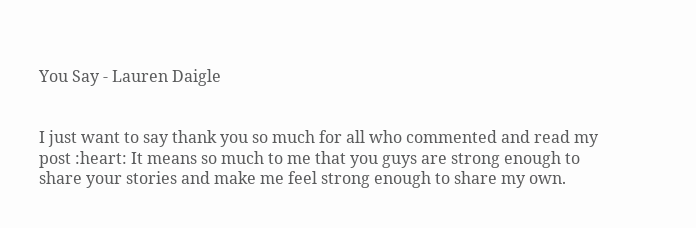You Say - Lauren Daigle


I just want to say thank you so much for all who commented and read my post :heart: It means so much to me that you guys are strong enough to share your stories and make me feel strong enough to share my own.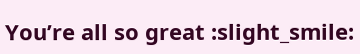You’re all so great :slight_smile: